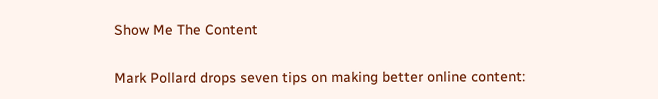Show Me The Content

Mark Pollard drops seven tips on making better online content: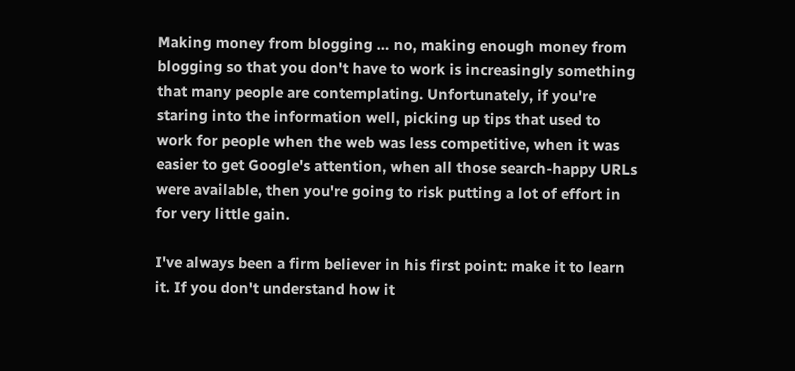Making money from blogging … no, making enough money from blogging so that you don't have to work is increasingly something that many people are contemplating. Unfortunately, if you're staring into the information well, picking up tips that used to work for people when the web was less competitive, when it was easier to get Google's attention, when all those search-happy URLs were available, then you're going to risk putting a lot of effort in for very little gain.

I've always been a firm believer in his first point: make it to learn it. If you don't understand how it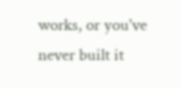works, or you've never built it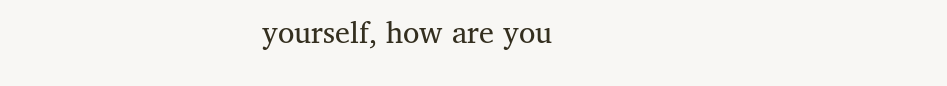yourself, how are you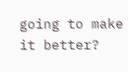going to make it better?